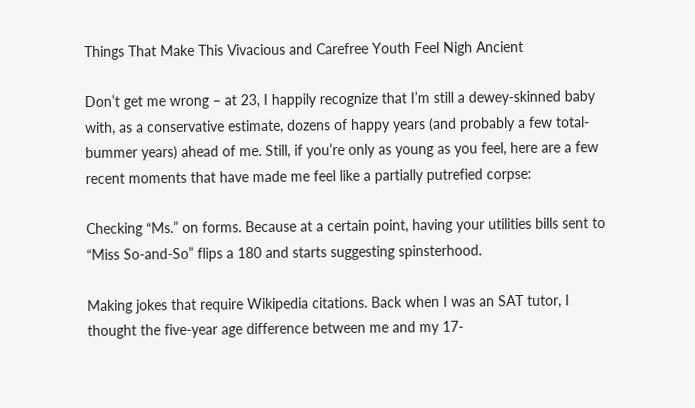Things That Make This Vivacious and Carefree Youth Feel Nigh Ancient

Don’t get me wrong – at 23, I happily recognize that I’m still a dewey-skinned baby with, as a conservative estimate, dozens of happy years (and probably a few total-bummer years) ahead of me. Still, if you’re only as young as you feel, here are a few recent moments that have made me feel like a partially putrefied corpse:

Checking “Ms.” on forms. Because at a certain point, having your utilities bills sent to “Miss So-and-So” flips a 180 and starts suggesting spinsterhood.

Making jokes that require Wikipedia citations. Back when I was an SAT tutor, I thought the five-year age difference between me and my 17-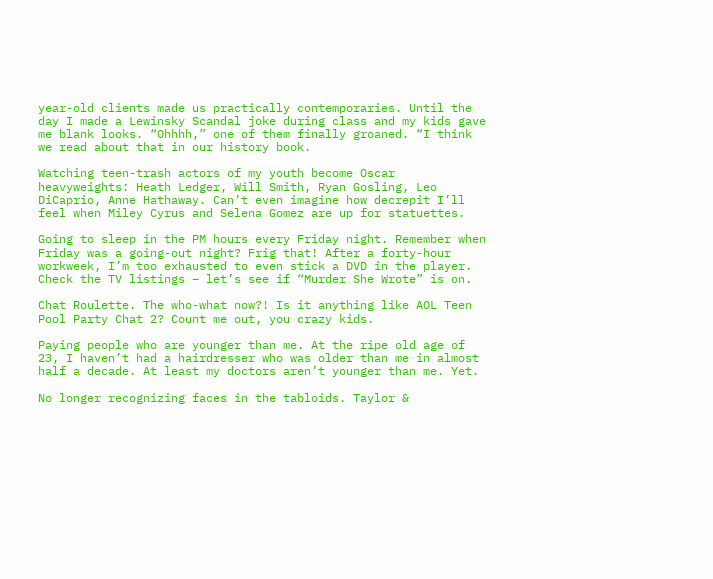year-old clients made us practically contemporaries. Until the day I made a Lewinsky Scandal joke during class and my kids gave me blank looks. “Ohhhh,” one of them finally groaned. “I think we read about that in our history book.

Watching teen-trash actors of my youth become Oscar heavyweights: Heath Ledger, Will Smith, Ryan Gosling, Leo DiCaprio, Anne Hathaway. Can’t even imagine how decrepit I’ll feel when Miley Cyrus and Selena Gomez are up for statuettes.

Going to sleep in the PM hours every Friday night. Remember when Friday was a going-out night? Frig that! After a forty-hour workweek, I’m too exhausted to even stick a DVD in the player. Check the TV listings – let’s see if “Murder She Wrote” is on.

Chat Roulette. The who-what now?! Is it anything like AOL Teen Pool Party Chat 2? Count me out, you crazy kids.

Paying people who are younger than me. At the ripe old age of 23, I haven’t had a hairdresser who was older than me in almost half a decade. At least my doctors aren’t younger than me. Yet.

No longer recognizing faces in the tabloids. Taylor &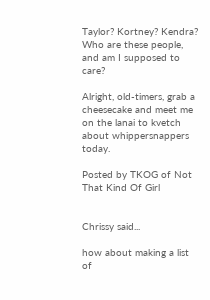Taylor? Kortney? Kendra? Who are these people, and am I supposed to care?

Alright, old-timers, grab a cheesecake and meet me on the lanai to kvetch about whippersnappers today.

Posted by TKOG of Not That Kind Of Girl


Chrissy said...

how about making a list of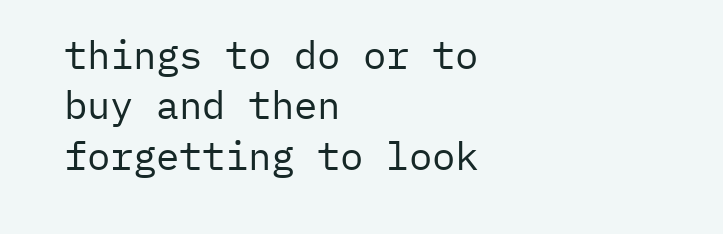things to do or to buy and then forgetting to look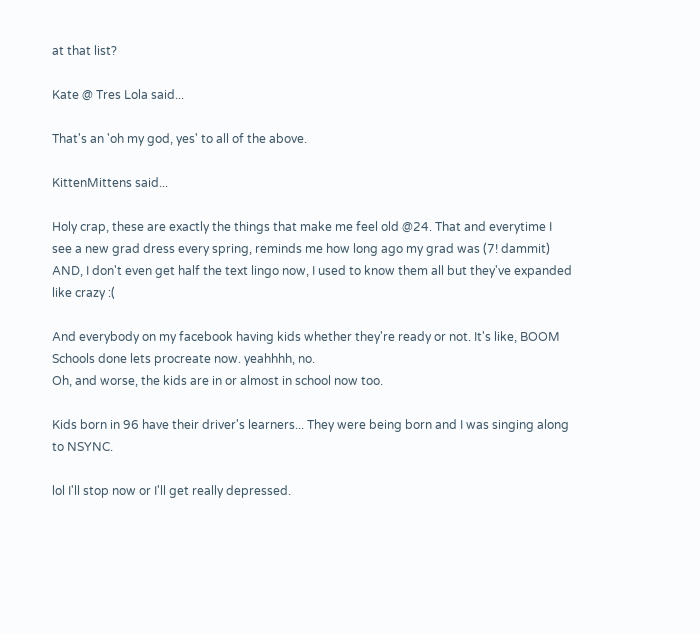at that list?

Kate @ Tres Lola said...

That's an 'oh my god, yes' to all of the above.

KittenMittens said...

Holy crap, these are exactly the things that make me feel old @24. That and everytime I see a new grad dress every spring, reminds me how long ago my grad was (7! dammit) AND, I don't even get half the text lingo now, I used to know them all but they've expanded like crazy :(

And everybody on my facebook having kids whether they're ready or not. It's like, BOOM Schools done lets procreate now. yeahhhh, no.
Oh, and worse, the kids are in or almost in school now too.

Kids born in 96 have their driver's learners... They were being born and I was singing along to NSYNC.

lol I'll stop now or I'll get really depressed.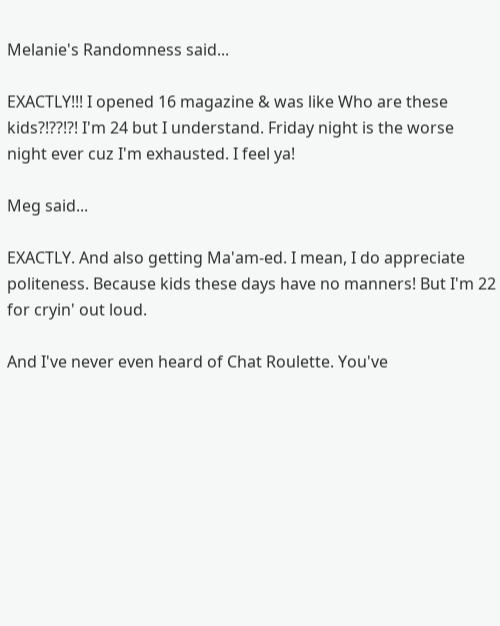Melanie's Randomness said...

EXACTLY!!! I opened 16 magazine & was like Who are these kids?!??!?! I'm 24 but I understand. Friday night is the worse night ever cuz I'm exhausted. I feel ya!

Meg said...

EXACTLY. And also getting Ma'am-ed. I mean, I do appreciate politeness. Because kids these days have no manners! But I'm 22 for cryin' out loud.

And I've never even heard of Chat Roulette. You've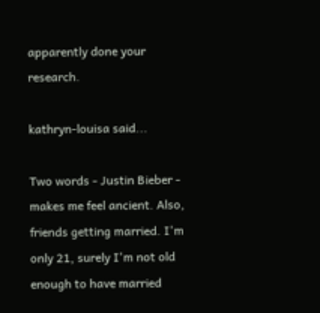apparently done your research.

kathryn-louisa said...

Two words - Justin Bieber - makes me feel ancient. Also, friends getting married. I'm only 21, surely I'm not old enough to have married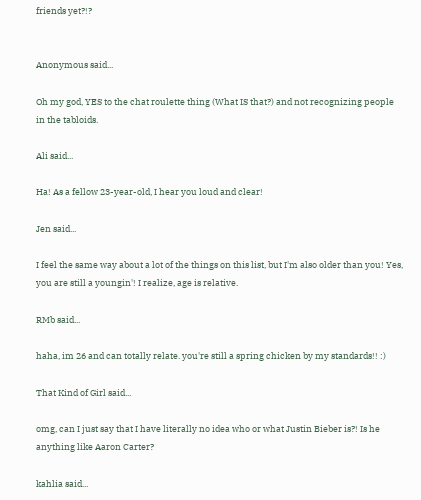friends yet?!?


Anonymous said...

Oh my god, YES to the chat roulette thing (What IS that?) and not recognizing people in the tabloids.

Ali said...

Ha! As a fellow 23-year-old, I hear you loud and clear!

Jen said...

I feel the same way about a lot of the things on this list, but I'm also older than you! Yes, you are still a youngin'! I realize, age is relative.

RMb said...

haha, im 26 and can totally relate. you're still a spring chicken by my standards!! :)

That Kind of Girl said...

omg, can I just say that I have literally no idea who or what Justin Bieber is?! Is he anything like Aaron Carter?

kahlia said...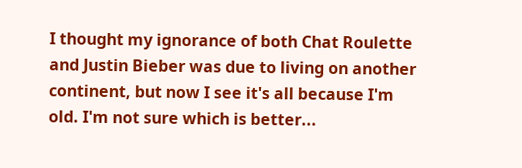I thought my ignorance of both Chat Roulette and Justin Bieber was due to living on another continent, but now I see it's all because I'm old. I'm not sure which is better...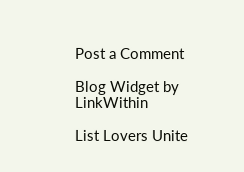Post a Comment

Blog Widget by LinkWithin

List Lovers Unite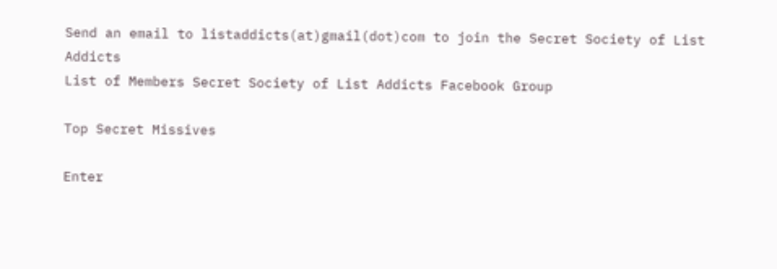Send an email to listaddicts(at)gmail(dot)com to join the Secret Society of List Addicts
List of Members Secret Society of List Addicts Facebook Group

Top Secret Missives

Enter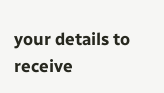your details to receive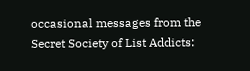occasional messages from the Secret Society of List Addicts: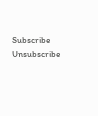Subscribe Unsubscribe